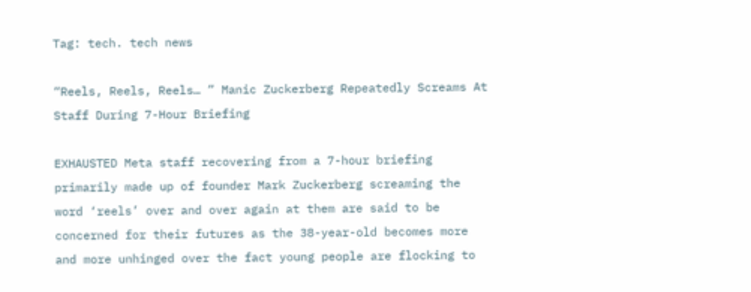Tag: tech. tech news

“Reels, Reels, Reels… ” Manic Zuckerberg Repeatedly Screams At Staff During 7-Hour Briefing

EXHAUSTED Meta staff recovering from a 7-hour briefing primarily made up of founder Mark Zuckerberg screaming the word ‘reels’ over and over again at them are said to be concerned for their futures as the 38-year-old becomes more and more unhinged over the fact young people are flocking to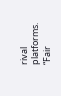rival platforms. “Fair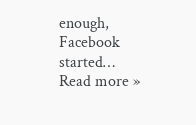enough, Facebook started… Read more »